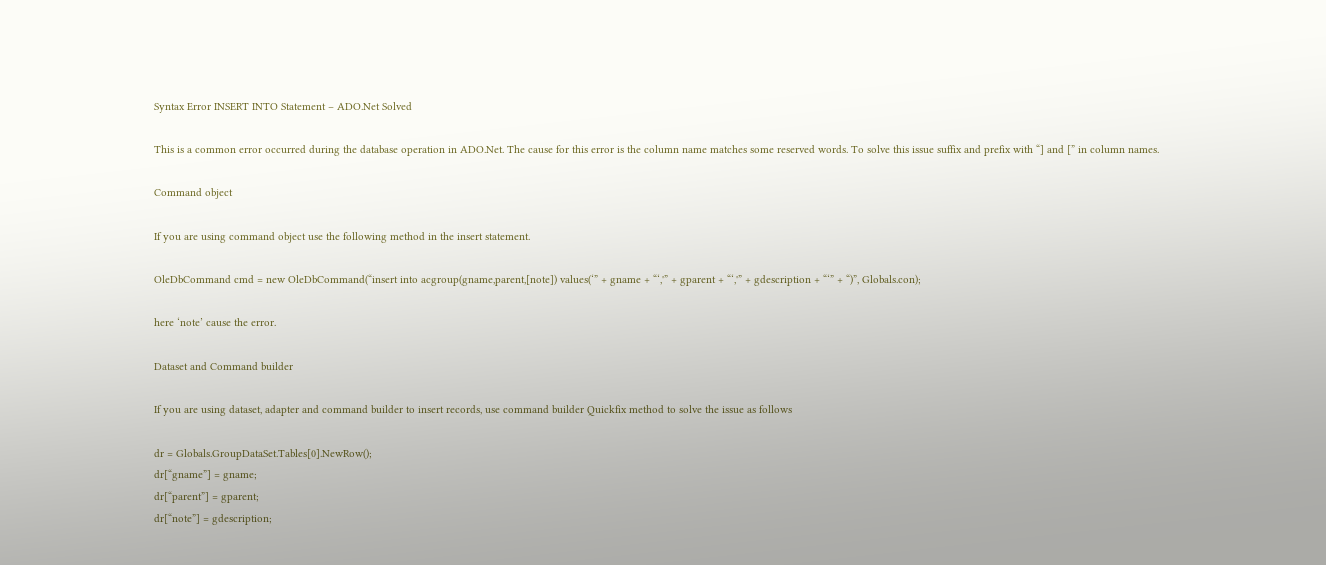Syntax Error INSERT INTO Statement – ADO.Net Solved

This is a common error occurred during the database operation in ADO.Net. The cause for this error is the column name matches some reserved words. To solve this issue suffix and prefix with “] and [” in column names.

Command object

If you are using command object use the following method in the insert statement.

OleDbCommand cmd = new OleDbCommand(“insert into acgroup(gname,parent,[note]) values(‘” + gname + “‘,'” + gparent + “‘,'” + gdescription + “‘” + “)”, Globals.con);

here ‘note’ cause the error.

Dataset and Command builder

If you are using dataset, adapter and command builder to insert records, use command builder Quickfix method to solve the issue as follows

dr = Globals.GroupDataSet.Tables[0].NewRow();
dr[“gname”] = gname;
dr[“parent”] = gparent;
dr[“note”] = gdescription;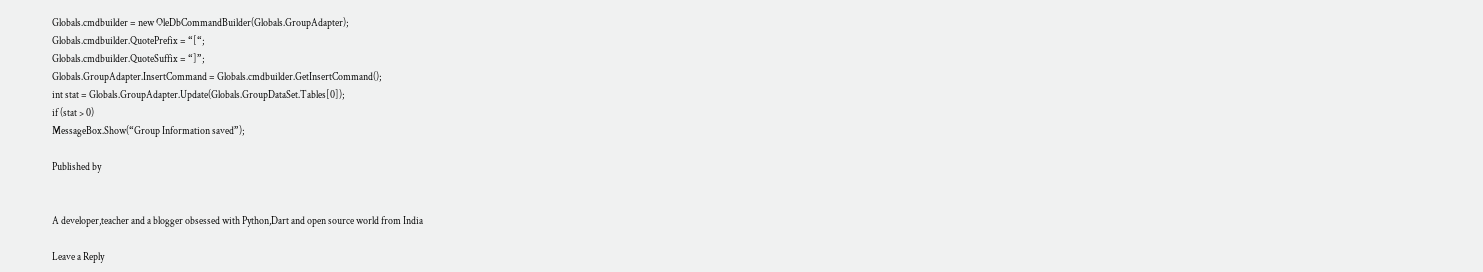Globals.cmdbuilder = new OleDbCommandBuilder(Globals.GroupAdapter);
Globals.cmdbuilder.QuotePrefix = “[“;
Globals.cmdbuilder.QuoteSuffix = “]”;
Globals.GroupAdapter.InsertCommand = Globals.cmdbuilder.GetInsertCommand();
int stat = Globals.GroupAdapter.Update(Globals.GroupDataSet.Tables[0]);
if (stat > 0)
MessageBox.Show(“Group Information saved”);

Published by


A developer,teacher and a blogger obsessed with Python,Dart and open source world from India

Leave a Reply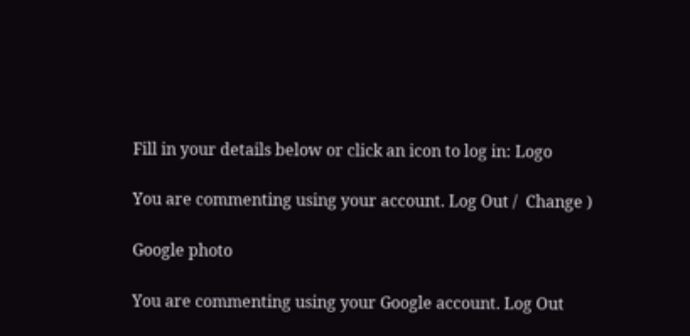Fill in your details below or click an icon to log in: Logo

You are commenting using your account. Log Out /  Change )

Google photo

You are commenting using your Google account. Log Out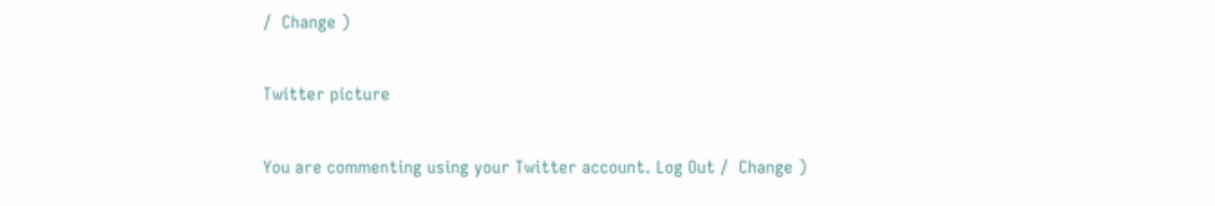/  Change )

Twitter picture

You are commenting using your Twitter account. Log Out /  Change )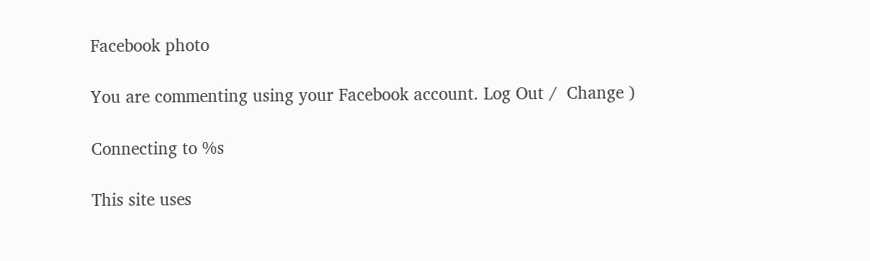Facebook photo

You are commenting using your Facebook account. Log Out /  Change )

Connecting to %s

This site uses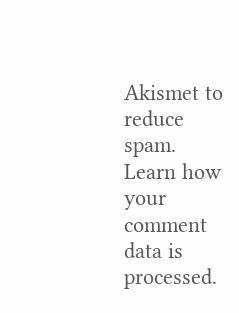Akismet to reduce spam. Learn how your comment data is processed.